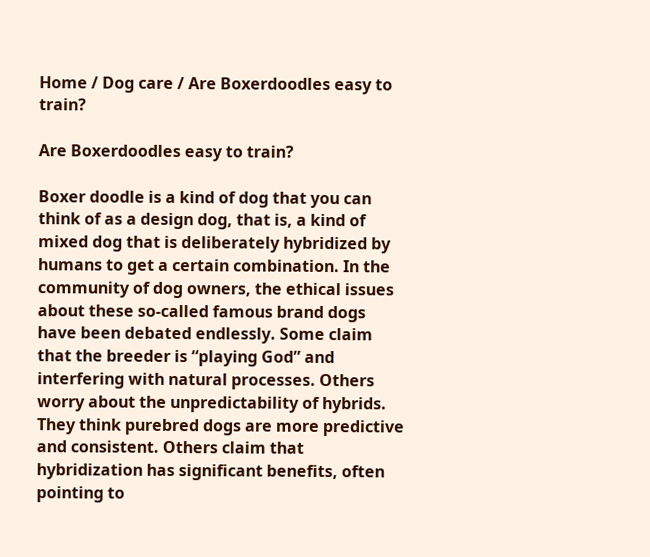Home / Dog care / Are Boxerdoodles easy to train?

Are Boxerdoodles easy to train?

Boxer doodle is a kind of dog that you can think of as a design dog, that is, a kind of mixed dog that is deliberately hybridized by humans to get a certain combination. In the community of dog owners, the ethical issues about these so-called famous brand dogs have been debated endlessly. Some claim that the breeder is “playing God” and interfering with natural processes. Others worry about the unpredictability of hybrids. They think purebred dogs are more predictive and consistent. Others claim that hybridization has significant benefits, often pointing to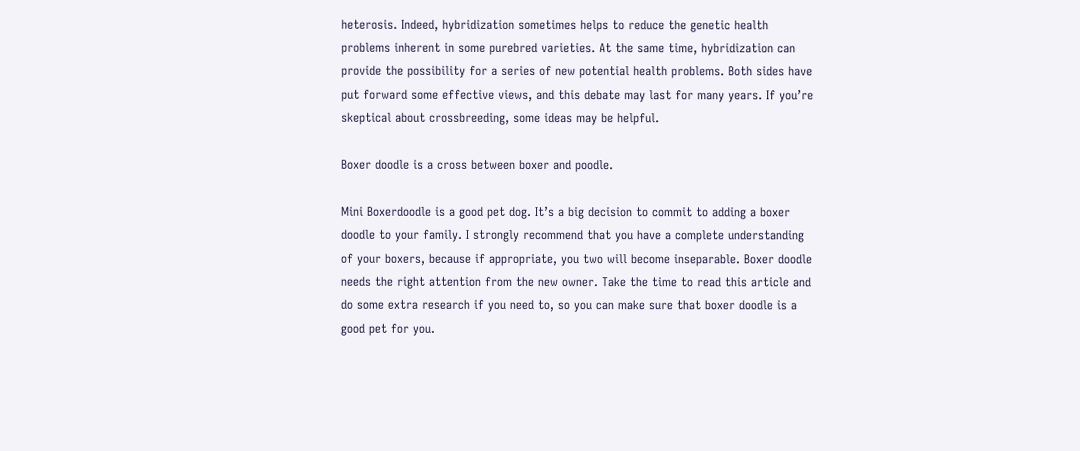heterosis. Indeed, hybridization sometimes helps to reduce the genetic health problems inherent in some purebred varieties. At the same time, hybridization can provide the possibility for a series of new potential health problems. Both sides have put forward some effective views, and this debate may last for many years. If you’re skeptical about crossbreeding, some ideas may be helpful.

Boxer doodle is a cross between boxer and poodle.

Mini Boxerdoodle is a good pet dog. It’s a big decision to commit to adding a boxer doodle to your family. I strongly recommend that you have a complete understanding of your boxers, because if appropriate, you two will become inseparable. Boxer doodle needs the right attention from the new owner. Take the time to read this article and do some extra research if you need to, so you can make sure that boxer doodle is a good pet for you.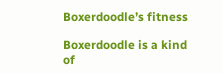Boxerdoodle’s fitness

Boxerdoodle is a kind of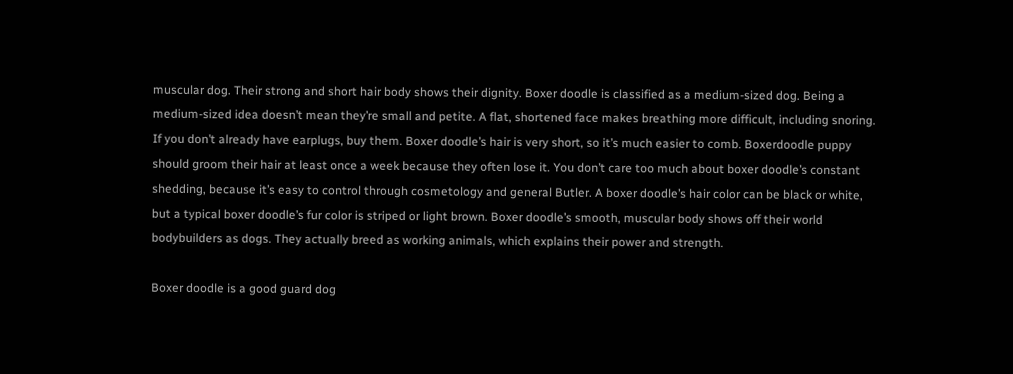muscular dog. Their strong and short hair body shows their dignity. Boxer doodle is classified as a medium-sized dog. Being a medium-sized idea doesn’t mean they’re small and petite. A flat, shortened face makes breathing more difficult, including snoring. If you don’t already have earplugs, buy them. Boxer doodle’s hair is very short, so it’s much easier to comb. Boxerdoodle puppy should groom their hair at least once a week because they often lose it. You don’t care too much about boxer doodle’s constant shedding, because it’s easy to control through cosmetology and general Butler. A boxer doodle’s hair color can be black or white, but a typical boxer doodle’s fur color is striped or light brown. Boxer doodle’s smooth, muscular body shows off their world bodybuilders as dogs. They actually breed as working animals, which explains their power and strength.

Boxer doodle is a good guard dog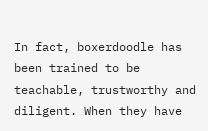In fact, boxerdoodle has been trained to be teachable, trustworthy and diligent. When they have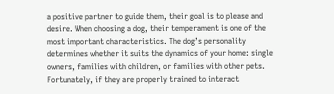a positive partner to guide them, their goal is to please and desire. When choosing a dog, their temperament is one of the most important characteristics. The dog’s personality determines whether it suits the dynamics of your home: single owners, families with children, or families with other pets. Fortunately, if they are properly trained to interact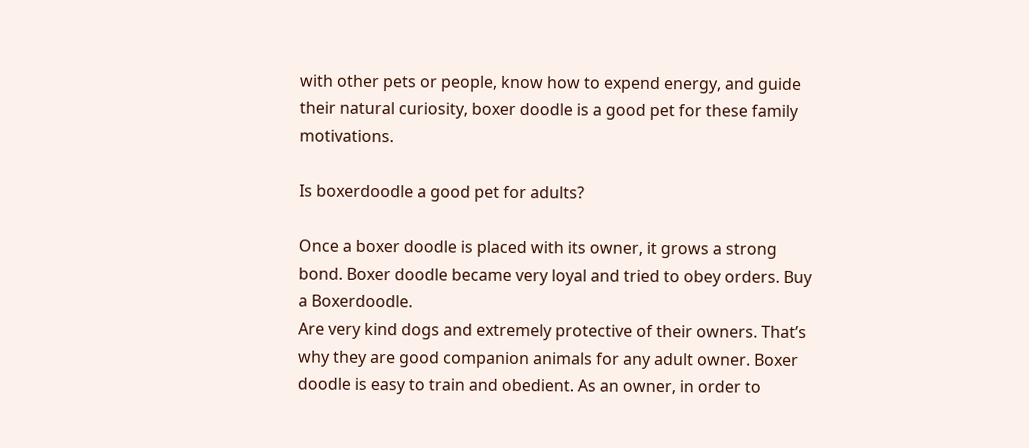with other pets or people, know how to expend energy, and guide their natural curiosity, boxer doodle is a good pet for these family motivations.

Is boxerdoodle a good pet for adults?

Once a boxer doodle is placed with its owner, it grows a strong bond. Boxer doodle became very loyal and tried to obey orders. Buy a Boxerdoodle.
Are very kind dogs and extremely protective of their owners. That’s why they are good companion animals for any adult owner. Boxer doodle is easy to train and obedient. As an owner, in order to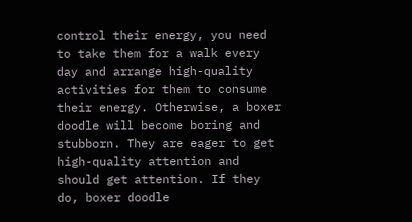control their energy, you need to take them for a walk every day and arrange high-quality activities for them to consume their energy. Otherwise, a boxer doodle will become boring and stubborn. They are eager to get high-quality attention and should get attention. If they do, boxer doodle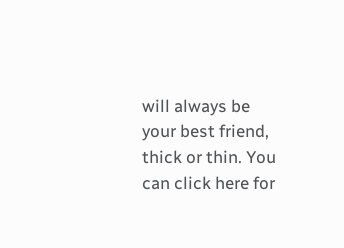will always be your best friend, thick or thin. You can click here for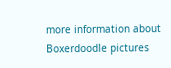more information about Boxerdoodle pictures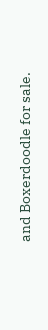and Boxerdoodle for sale.